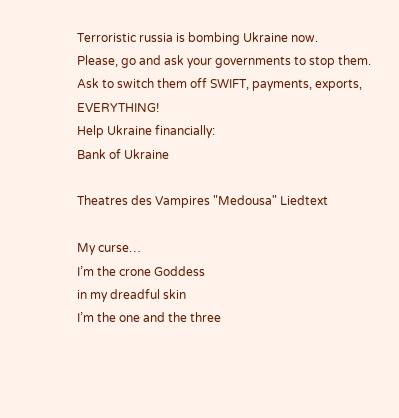Terroristic russia is bombing Ukraine now.
Please, go and ask your governments to stop them.
Ask to switch them off SWIFT, payments, exports, EVERYTHING!
Help Ukraine financially:
Bank of Ukraine

Theatres des Vampires "Medousa" Liedtext

My curse…
I’m the crone Goddess
in my dreadful skin
I’m the one and the three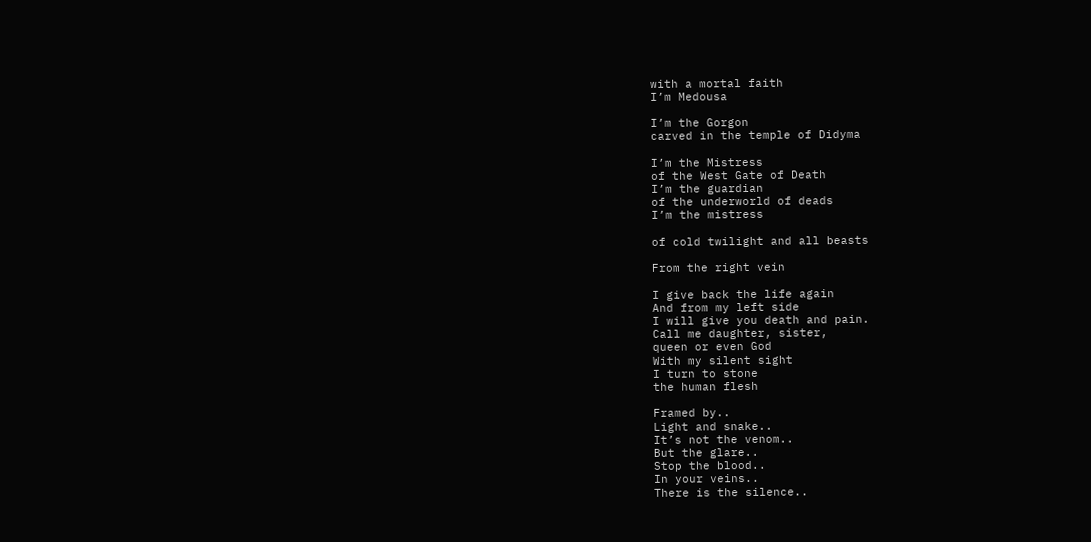with a mortal faith
I’m Medousa

I’m the Gorgon
carved in the temple of Didyma

I’m the Mistress
of the West Gate of Death
I’m the guardian
of the underworld of deads
I’m the mistress

of cold twilight and all beasts

From the right vein

I give back the life again
And from my left side
I will give you death and pain.
Call me daughter, sister,
queen or even God
With my silent sight
I turn to stone
the human flesh

Framed by..
Light and snake..
It’s not the venom..
But the glare..
Stop the blood..
In your veins..
There is the silence..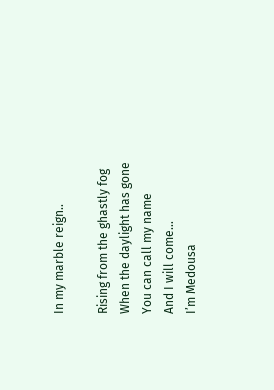In my marble reign..

Rising from the ghastly fog
When the daylight has gone
You can call my name
And I will come…
I’m Medousa